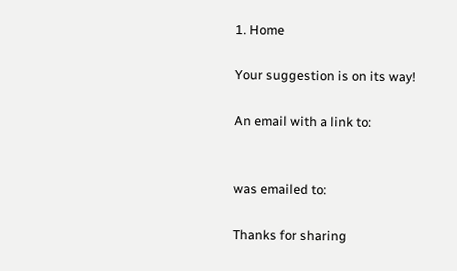1. Home

Your suggestion is on its way!

An email with a link to:


was emailed to:

Thanks for sharing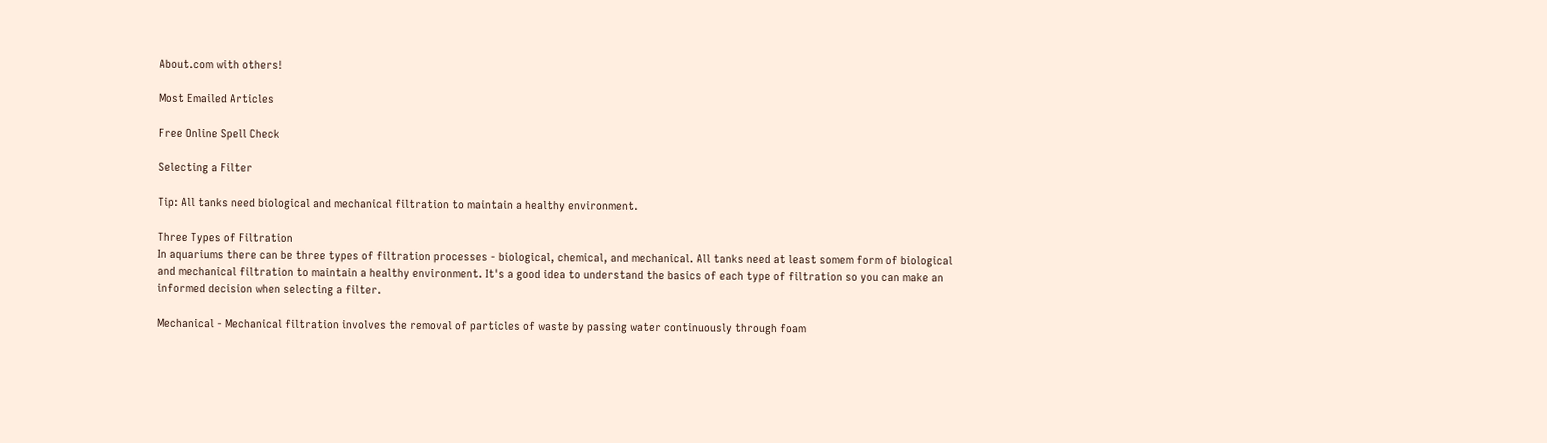About.com with others!

Most Emailed Articles

Free Online Spell Check

Selecting a Filter

Tip: All tanks need biological and mechanical filtration to maintain a healthy environment.

Three Types of Filtration
In aquariums there can be three types of filtration processes - biological, chemical, and mechanical. All tanks need at least somem form of biological and mechanical filtration to maintain a healthy environment. It's a good idea to understand the basics of each type of filtration so you can make an informed decision when selecting a filter.

Mechanical - Mechanical filtration involves the removal of particles of waste by passing water continuously through foam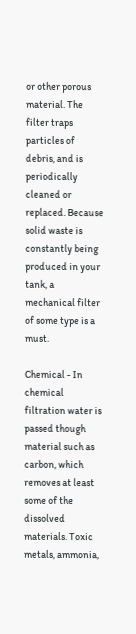or other porous material. The filter traps particles of debris, and is periodically cleaned or replaced. Because solid waste is constantly being produced in your tank, a mechanical filter of some type is a must.

Chemical - In chemical filtration water is passed though material such as carbon, which removes at least some of the dissolved materials. Toxic metals, ammonia,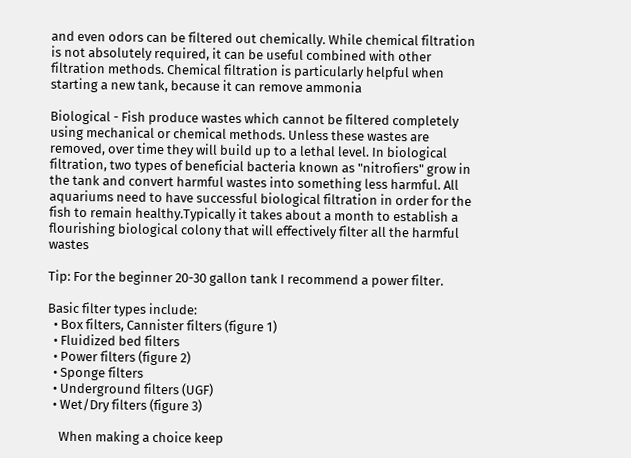and even odors can be filtered out chemically. While chemical filtration is not absolutely required, it can be useful combined with other filtration methods. Chemical filtration is particularly helpful when starting a new tank, because it can remove ammonia

Biological - Fish produce wastes which cannot be filtered completely using mechanical or chemical methods. Unless these wastes are removed, over time they will build up to a lethal level. In biological filtration, two types of beneficial bacteria known as "nitrofiers" grow in the tank and convert harmful wastes into something less harmful. All aquariums need to have successful biological filtration in order for the fish to remain healthy.Typically it takes about a month to establish a flourishing biological colony that will effectively filter all the harmful wastes

Tip: For the beginner 20-30 gallon tank I recommend a power filter.

Basic filter types include:
  • Box filters, Cannister filters (figure 1)
  • Fluidized bed filters
  • Power filters (figure 2)
  • Sponge filters
  • Underground filters (UGF)
  • Wet/Dry filters (figure 3)

    When making a choice keep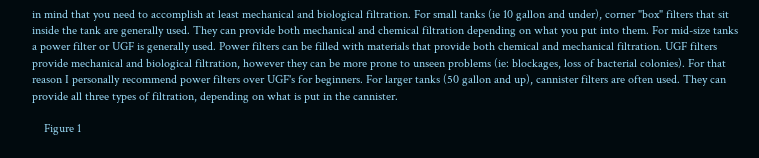in mind that you need to accomplish at least mechanical and biological filtration. For small tanks (ie 10 gallon and under), corner "box" filters that sit inside the tank are generally used. They can provide both mechanical and chemical filtration depending on what you put into them. For mid-size tanks a power filter or UGF is generally used. Power filters can be filled with materials that provide both chemical and mechanical filtration. UGF filters provide mechanical and biological filtration, however they can be more prone to unseen problems (ie: blockages, loss of bacterial colonies). For that reason I personally recommend power filters over UGF's for beginners. For larger tanks (50 gallon and up), cannister filters are often used. They can provide all three types of filtration, depending on what is put in the cannister.

    Figure 1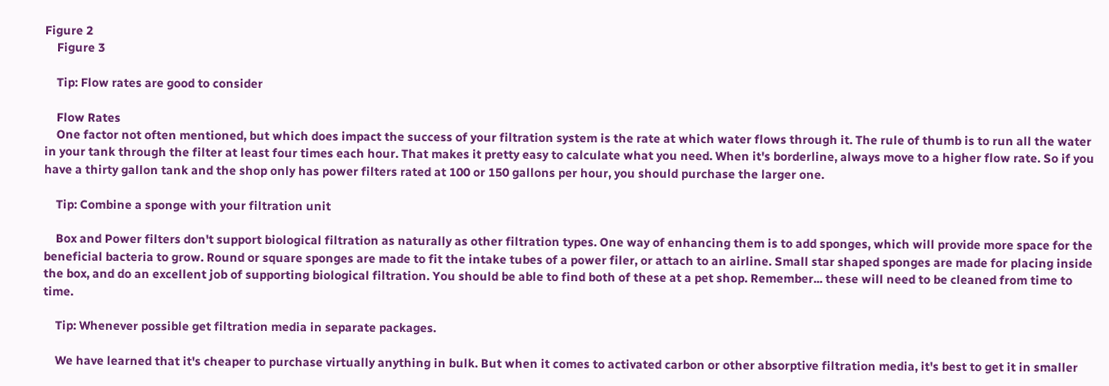Figure 2
    Figure 3

    Tip: Flow rates are good to consider

    Flow Rates
    One factor not often mentioned, but which does impact the success of your filtration system is the rate at which water flows through it. The rule of thumb is to run all the water in your tank through the filter at least four times each hour. That makes it pretty easy to calculate what you need. When it's borderline, always move to a higher flow rate. So if you have a thirty gallon tank and the shop only has power filters rated at 100 or 150 gallons per hour, you should purchase the larger one.

    Tip: Combine a sponge with your filtration unit

    Box and Power filters don't support biological filtration as naturally as other filtration types. One way of enhancing them is to add sponges, which will provide more space for the beneficial bacteria to grow. Round or square sponges are made to fit the intake tubes of a power filer, or attach to an airline. Small star shaped sponges are made for placing inside the box, and do an excellent job of supporting biological filtration. You should be able to find both of these at a pet shop. Remember... these will need to be cleaned from time to time.

    Tip: Whenever possible get filtration media in separate packages.

    We have learned that it's cheaper to purchase virtually anything in bulk. But when it comes to activated carbon or other absorptive filtration media, it's best to get it in smaller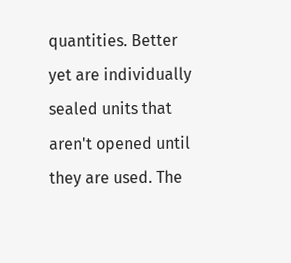quantities. Better yet are individually sealed units that aren't opened until they are used. The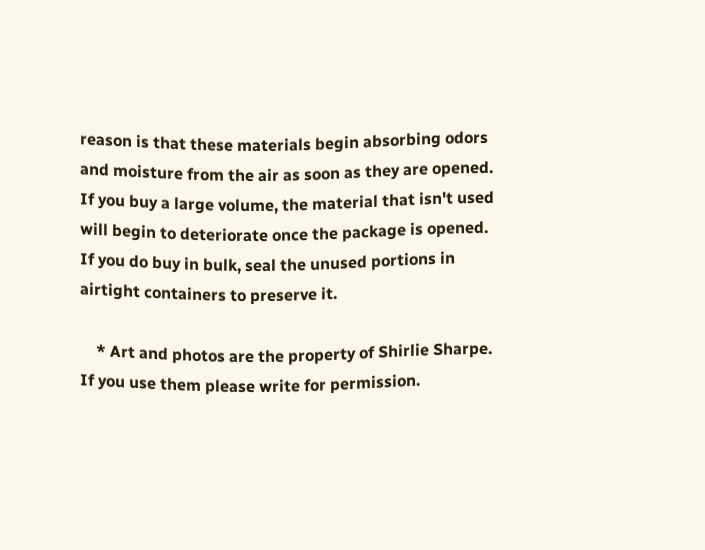reason is that these materials begin absorbing odors and moisture from the air as soon as they are opened. If you buy a large volume, the material that isn't used will begin to deteriorate once the package is opened. If you do buy in bulk, seal the unused portions in airtight containers to preserve it.

    * Art and photos are the property of Shirlie Sharpe. If you use them please write for permission.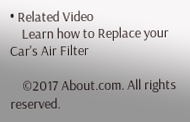• Related Video
    Learn how to Replace your Car's Air Filter

    ©2017 About.com. All rights reserved.